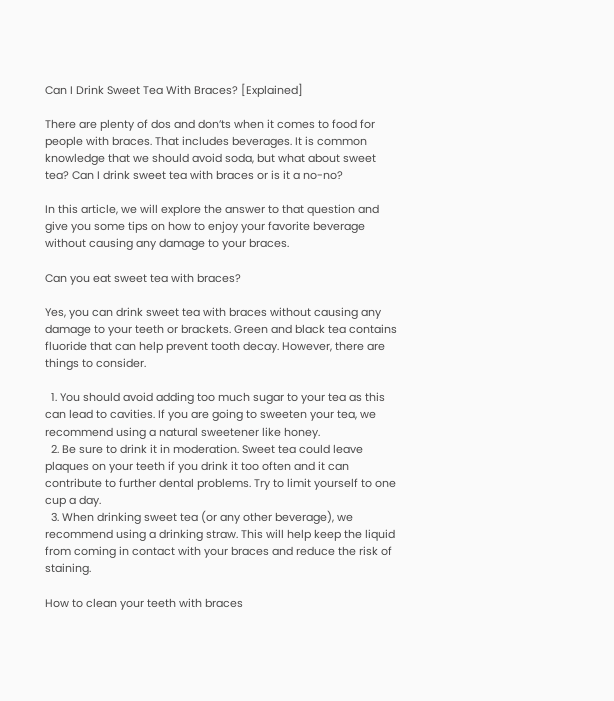Can I Drink Sweet Tea With Braces? [Explained]

There are plenty of dos and don’ts when it comes to food for people with braces. That includes beverages. It is common knowledge that we should avoid soda, but what about sweet tea? Can I drink sweet tea with braces or is it a no-no?

In this article, we will explore the answer to that question and give you some tips on how to enjoy your favorite beverage without causing any damage to your braces.

Can you eat sweet tea with braces?

Yes, you can drink sweet tea with braces without causing any damage to your teeth or brackets. Green and black tea contains fluoride that can help prevent tooth decay. However, there are things to consider.

  1. You should avoid adding too much sugar to your tea as this can lead to cavities. If you are going to sweeten your tea, we recommend using a natural sweetener like honey.
  2. Be sure to drink it in moderation. Sweet tea could leave plaques on your teeth if you drink it too often and it can contribute to further dental problems. Try to limit yourself to one cup a day.
  3. When drinking sweet tea (or any other beverage), we recommend using a drinking straw. This will help keep the liquid from coming in contact with your braces and reduce the risk of staining.

How to clean your teeth with braces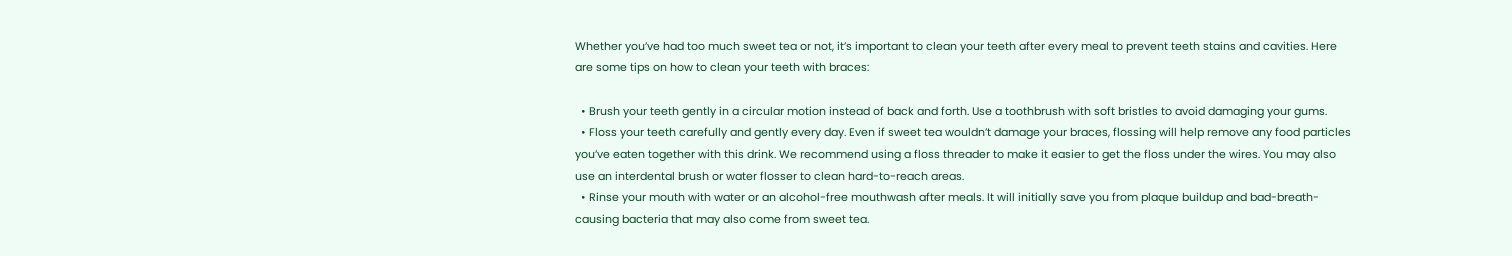Whether you’ve had too much sweet tea or not, it’s important to clean your teeth after every meal to prevent teeth stains and cavities. Here are some tips on how to clean your teeth with braces:

  • Brush your teeth gently in a circular motion instead of back and forth. Use a toothbrush with soft bristles to avoid damaging your gums.
  • Floss your teeth carefully and gently every day. Even if sweet tea wouldn’t damage your braces, flossing will help remove any food particles you’ve eaten together with this drink. We recommend using a floss threader to make it easier to get the floss under the wires. You may also use an interdental brush or water flosser to clean hard-to-reach areas.
  • Rinse your mouth with water or an alcohol-free mouthwash after meals. It will initially save you from plaque buildup and bad-breath-causing bacteria that may also come from sweet tea.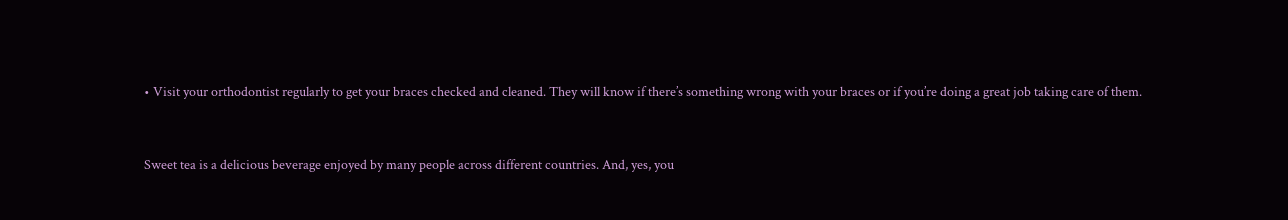• Visit your orthodontist regularly to get your braces checked and cleaned. They will know if there’s something wrong with your braces or if you’re doing a great job taking care of them.


Sweet tea is a delicious beverage enjoyed by many people across different countries. And, yes, you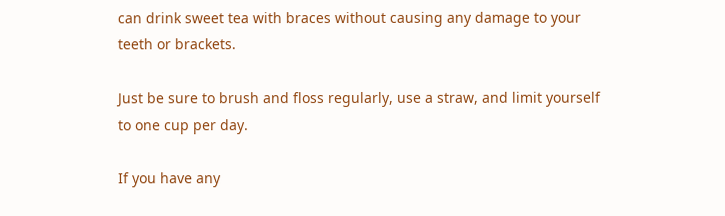can drink sweet tea with braces without causing any damage to your teeth or brackets.

Just be sure to brush and floss regularly, use a straw, and limit yourself to one cup per day.

If you have any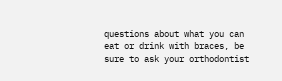questions about what you can eat or drink with braces, be sure to ask your orthodontist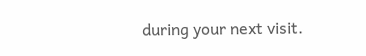during your next visit.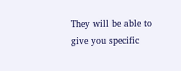They will be able to give you specific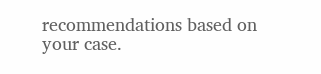recommendations based on your case.